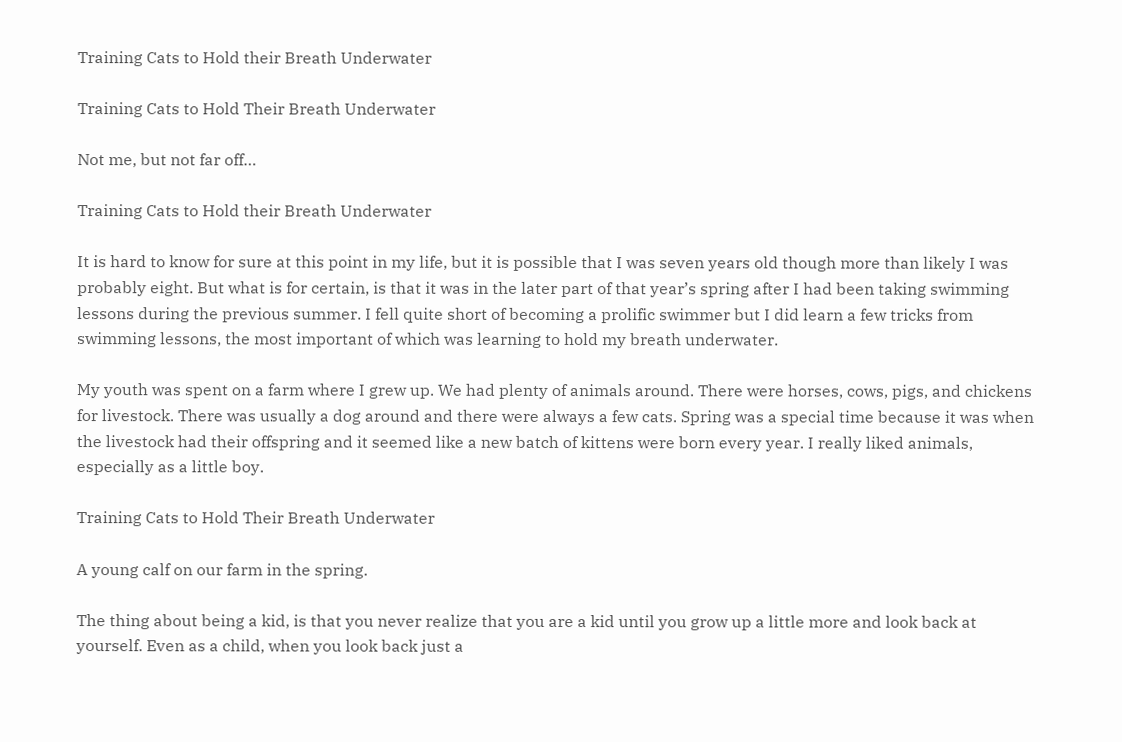Training Cats to Hold their Breath Underwater

Training Cats to Hold Their Breath Underwater

Not me, but not far off…

Training Cats to Hold their Breath Underwater

It is hard to know for sure at this point in my life, but it is possible that I was seven years old though more than likely I was probably eight. But what is for certain, is that it was in the later part of that year’s spring after I had been taking swimming lessons during the previous summer. I fell quite short of becoming a prolific swimmer but I did learn a few tricks from swimming lessons, the most important of which was learning to hold my breath underwater.

My youth was spent on a farm where I grew up. We had plenty of animals around. There were horses, cows, pigs, and chickens for livestock. There was usually a dog around and there were always a few cats. Spring was a special time because it was when the livestock had their offspring and it seemed like a new batch of kittens were born every year. I really liked animals, especially as a little boy.

Training Cats to Hold Their Breath Underwater

A young calf on our farm in the spring.

The thing about being a kid, is that you never realize that you are a kid until you grow up a little more and look back at yourself. Even as a child, when you look back just a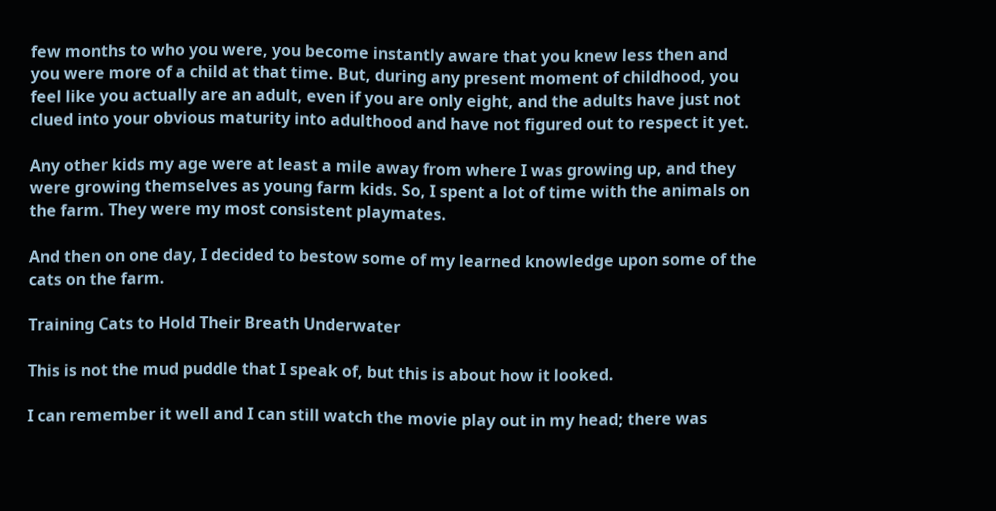few months to who you were, you become instantly aware that you knew less then and you were more of a child at that time. But, during any present moment of childhood, you feel like you actually are an adult, even if you are only eight, and the adults have just not clued into your obvious maturity into adulthood and have not figured out to respect it yet.

Any other kids my age were at least a mile away from where I was growing up, and they were growing themselves as young farm kids. So, I spent a lot of time with the animals on the farm. They were my most consistent playmates.

And then on one day, I decided to bestow some of my learned knowledge upon some of the cats on the farm.

Training Cats to Hold Their Breath Underwater

This is not the mud puddle that I speak of, but this is about how it looked.

I can remember it well and I can still watch the movie play out in my head; there was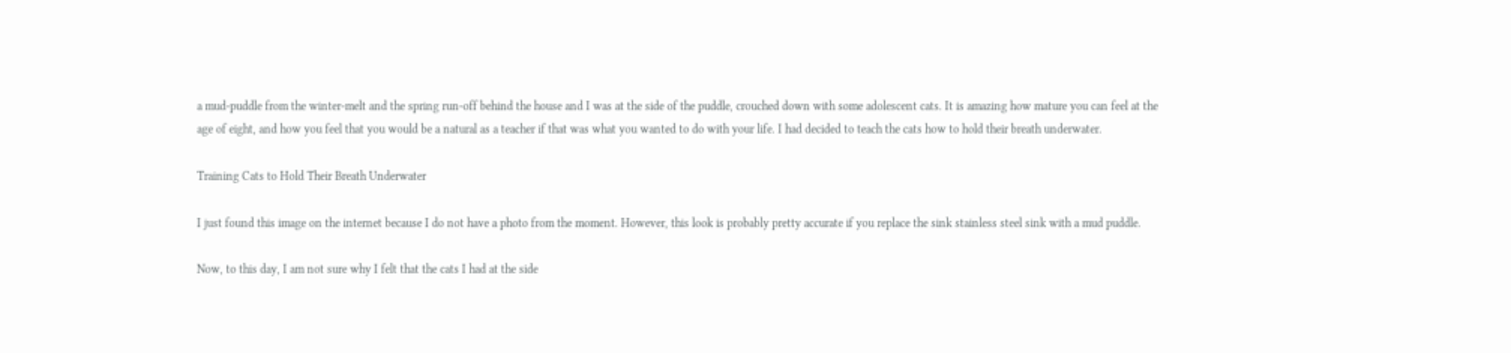a mud-puddle from the winter-melt and the spring run-off behind the house and I was at the side of the puddle, crouched down with some adolescent cats. It is amazing how mature you can feel at the age of eight, and how you feel that you would be a natural as a teacher if that was what you wanted to do with your life. I had decided to teach the cats how to hold their breath underwater.

Training Cats to Hold Their Breath Underwater

I just found this image on the internet because I do not have a photo from the moment. However, this look is probably pretty accurate if you replace the sink stainless steel sink with a mud puddle.

Now, to this day, I am not sure why I felt that the cats I had at the side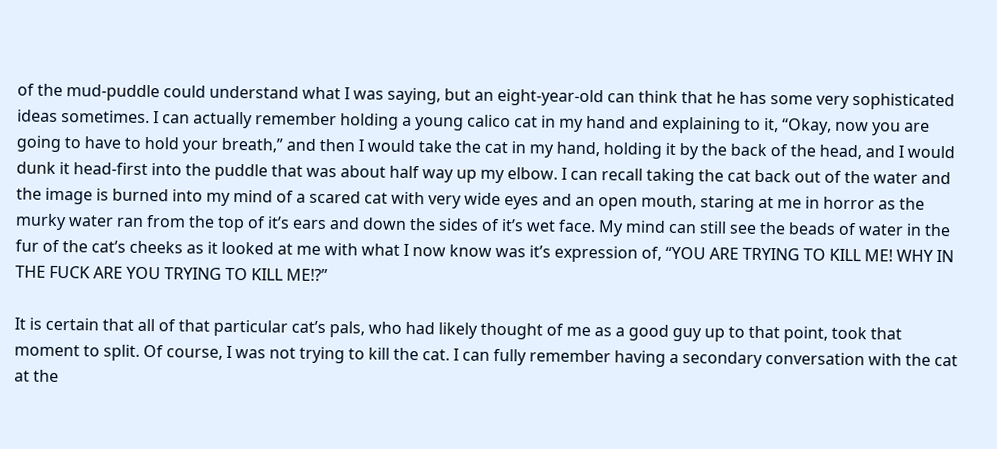of the mud-puddle could understand what I was saying, but an eight-year-old can think that he has some very sophisticated ideas sometimes. I can actually remember holding a young calico cat in my hand and explaining to it, “Okay, now you are going to have to hold your breath,” and then I would take the cat in my hand, holding it by the back of the head, and I would dunk it head-first into the puddle that was about half way up my elbow. I can recall taking the cat back out of the water and the image is burned into my mind of a scared cat with very wide eyes and an open mouth, staring at me in horror as the murky water ran from the top of it’s ears and down the sides of it’s wet face. My mind can still see the beads of water in the fur of the cat’s cheeks as it looked at me with what I now know was it’s expression of, “YOU ARE TRYING TO KILL ME! WHY IN THE FUCK ARE YOU TRYING TO KILL ME!?”

It is certain that all of that particular cat’s pals, who had likely thought of me as a good guy up to that point, took that moment to split. Of course, I was not trying to kill the cat. I can fully remember having a secondary conversation with the cat at the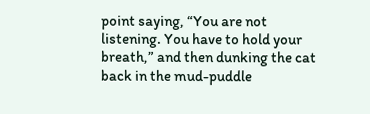point saying, “You are not listening. You have to hold your breath,” and then dunking the cat back in the mud-puddle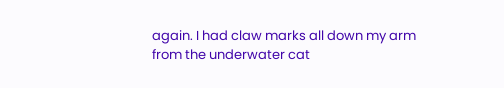again. I had claw marks all down my arm from the underwater cat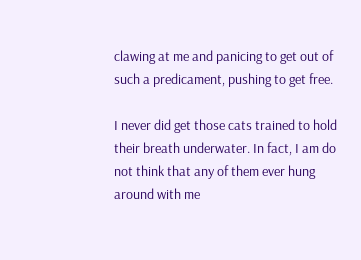clawing at me and panicing to get out of such a predicament, pushing to get free.

I never did get those cats trained to hold their breath underwater. In fact, I am do not think that any of them ever hung around with me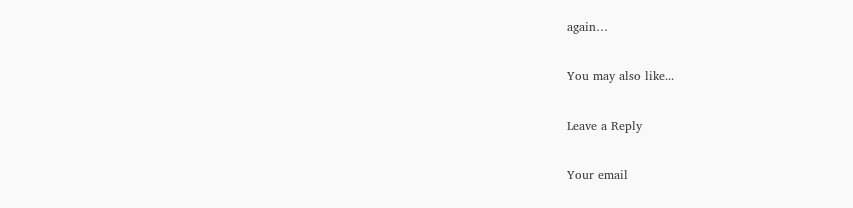again…

You may also like...

Leave a Reply

Your email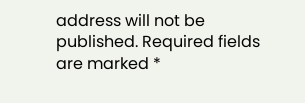address will not be published. Required fields are marked *